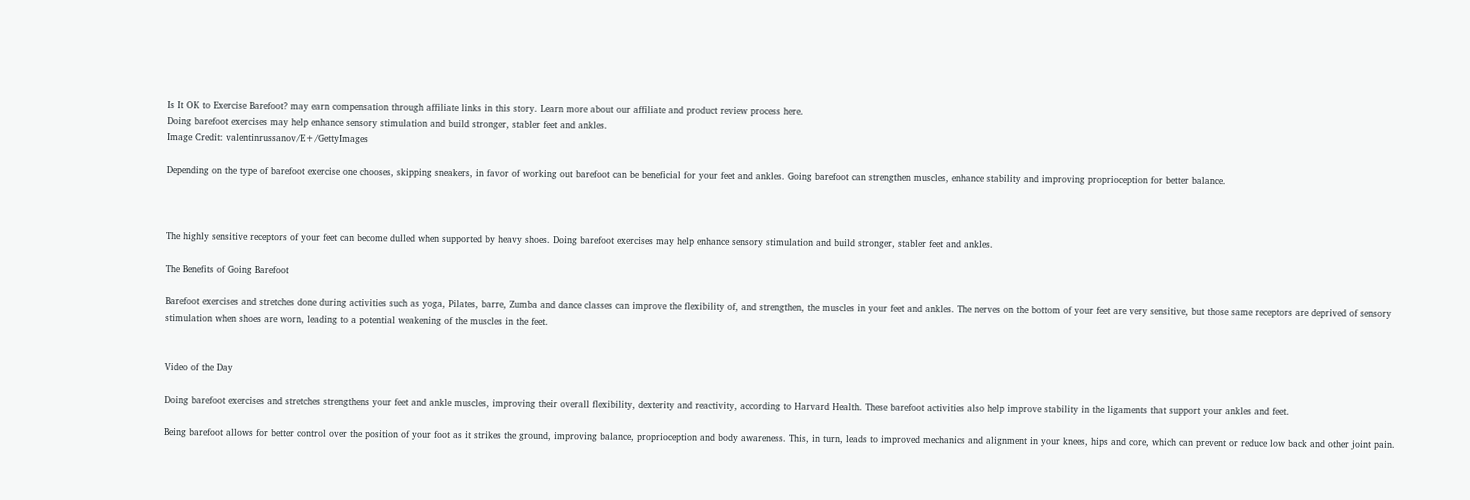Is It OK to Exercise Barefoot? may earn compensation through affiliate links in this story. Learn more about our affiliate and product review process here.
Doing barefoot exercises may help enhance sensory stimulation and build stronger, stabler feet and ankles.
Image Credit: valentinrussanov/E+/GettyImages

Depending on the type of barefoot exercise one chooses, skipping sneakers, in favor of working out barefoot can be beneficial for your feet and ankles. Going barefoot can strengthen muscles, enhance stability and improving proprioception for better balance.



The highly sensitive receptors of your feet can become dulled when supported by heavy shoes. Doing barefoot exercises may help enhance sensory stimulation and build stronger, stabler feet and ankles.

The Benefits of Going Barefoot

Barefoot exercises and stretches done during activities such as yoga, Pilates, barre, Zumba and dance classes can improve the flexibility of, and strengthen, the muscles in your feet and ankles. The nerves on the bottom of your feet are very sensitive, but those same receptors are deprived of sensory stimulation when shoes are worn, leading to a potential weakening of the muscles in the feet.


Video of the Day

Doing barefoot exercises and stretches strengthens your feet and ankle muscles, improving their overall flexibility, dexterity and reactivity, according to Harvard Health. These barefoot activities also help improve stability in the ligaments that support your ankles and feet.

Being barefoot allows for better control over the position of your foot as it strikes the ground, improving balance, proprioception and body awareness. This, in turn, leads to improved mechanics and alignment in your knees, hips and core, which can prevent or reduce low back and other joint pain.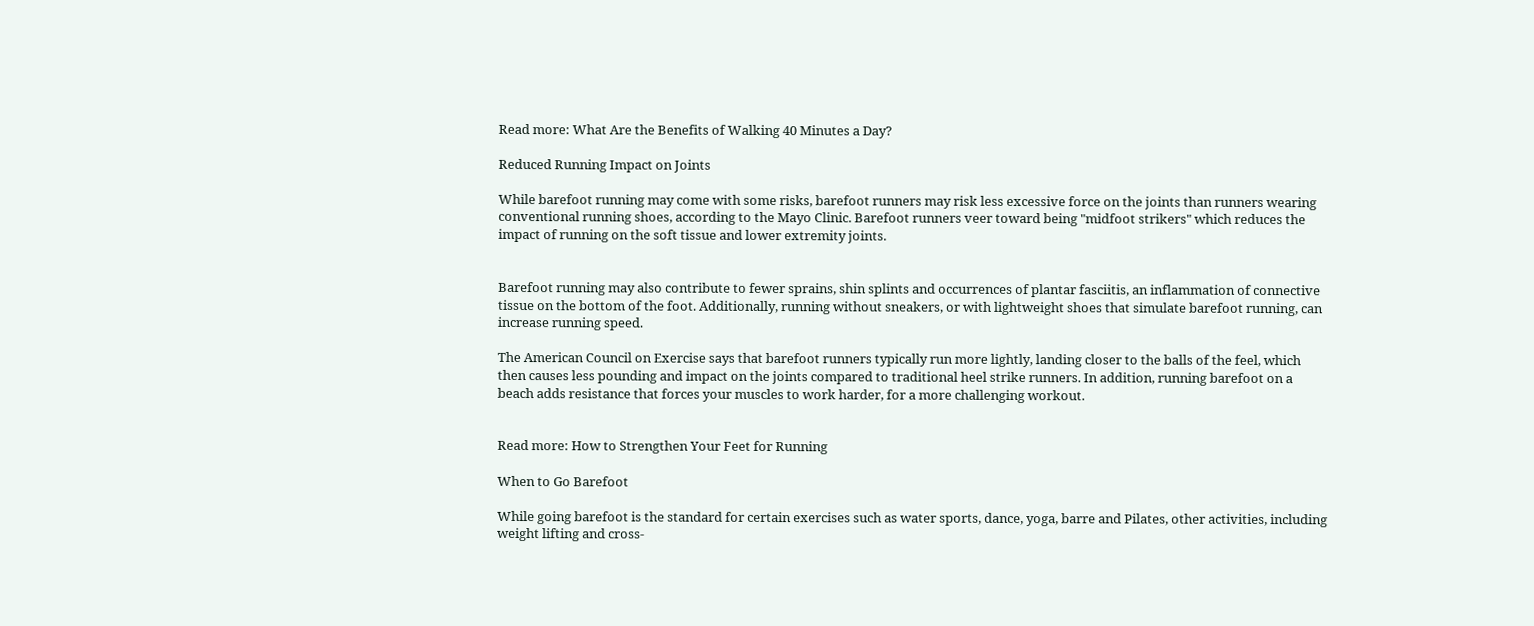Read more: What Are the Benefits of Walking 40 Minutes a Day?

Reduced Running Impact on Joints

While barefoot running may come with some risks, barefoot runners may risk less excessive force on the joints than runners wearing conventional running shoes, according to the Mayo Clinic. Barefoot runners veer toward being "midfoot strikers" which reduces the impact of running on the soft tissue and lower extremity joints.


Barefoot running may also contribute to fewer sprains, shin splints and occurrences of plantar fasciitis, an inflammation of connective tissue on the bottom of the foot. Additionally, running without sneakers, or with lightweight shoes that simulate barefoot running, can increase running speed.

The American Council on Exercise says that barefoot runners typically run more lightly, landing closer to the balls of the feel, which then causes less pounding and impact on the joints compared to traditional heel strike runners. In addition, running barefoot on a beach adds resistance that forces your muscles to work harder, for a more challenging workout.


Read more: How to Strengthen Your Feet for Running

When to Go Barefoot

While going barefoot is the standard for certain exercises such as water sports, dance, yoga, barre and Pilates, other activities, including weight lifting and cross-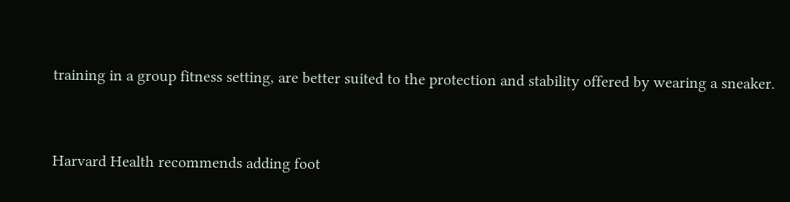training in a group fitness setting, are better suited to the protection and stability offered by wearing a sneaker.


Harvard Health recommends adding foot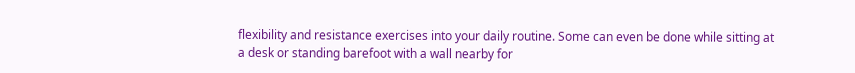flexibility and resistance exercises into your daily routine. Some can even be done while sitting at a desk or standing barefoot with a wall nearby for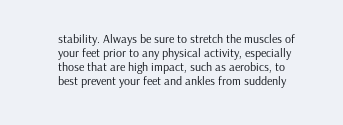stability. Always be sure to stretch the muscles of your feet prior to any physical activity, especially those that are high impact, such as aerobics, to best prevent your feet and ankles from suddenly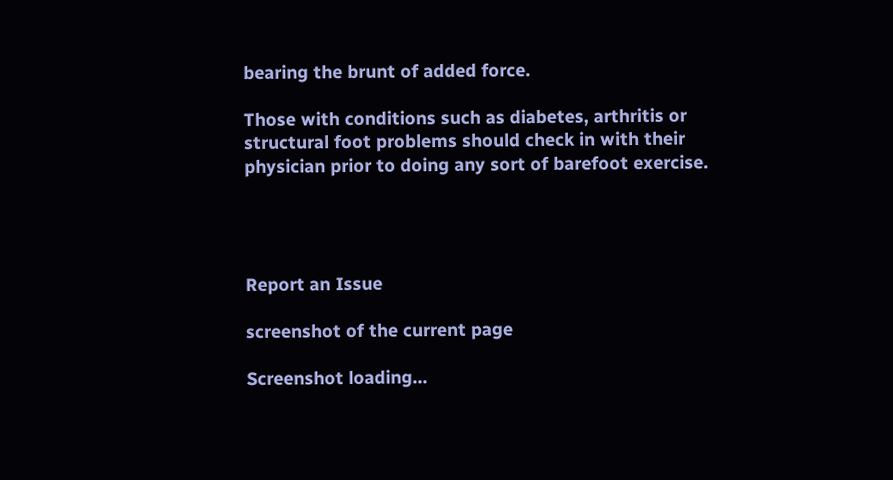bearing the brunt of added force.

Those with conditions such as diabetes, arthritis or structural foot problems should check in with their physician prior to doing any sort of barefoot exercise.




Report an Issue

screenshot of the current page

Screenshot loading...